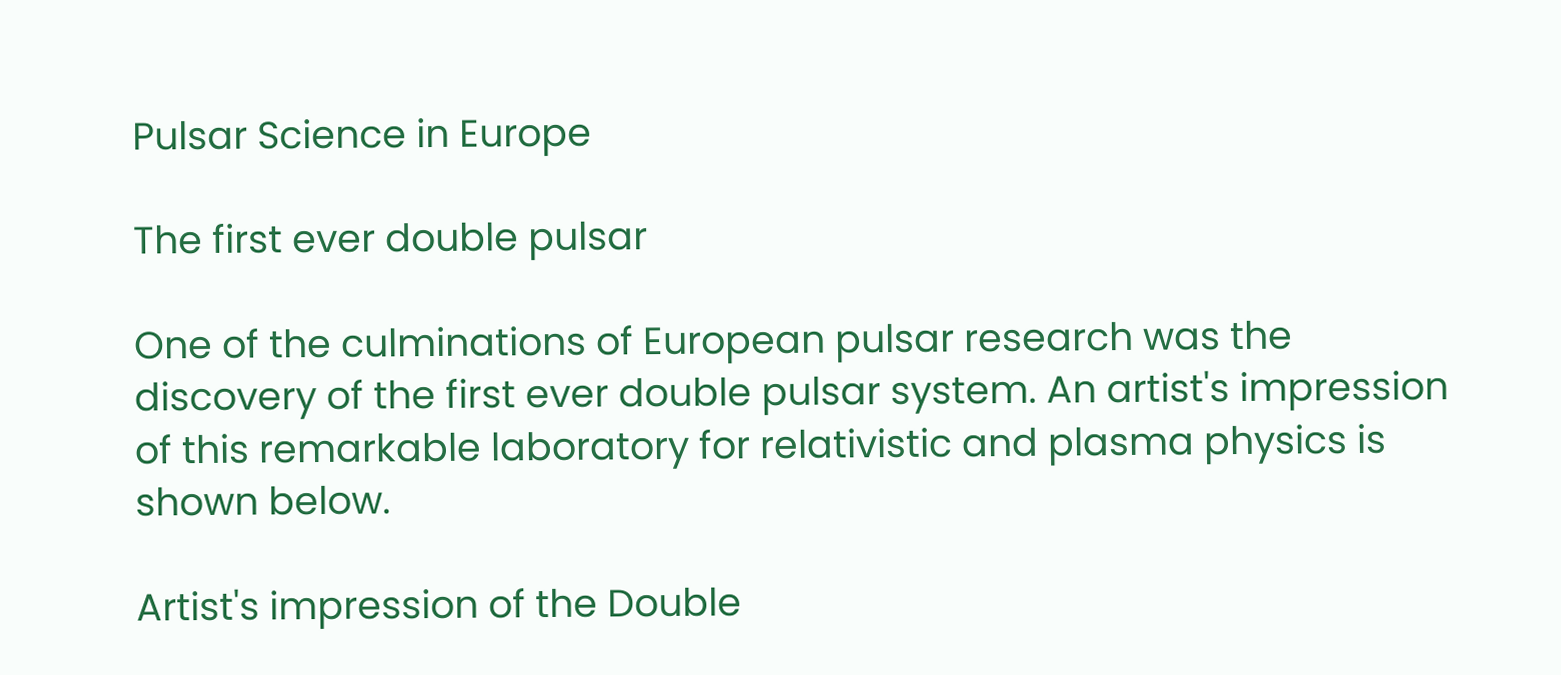Pulsar Science in Europe

The first ever double pulsar

One of the culminations of European pulsar research was the discovery of the first ever double pulsar system. An artist's impression of this remarkable laboratory for relativistic and plasma physics is shown below.

Artist's impression of the Double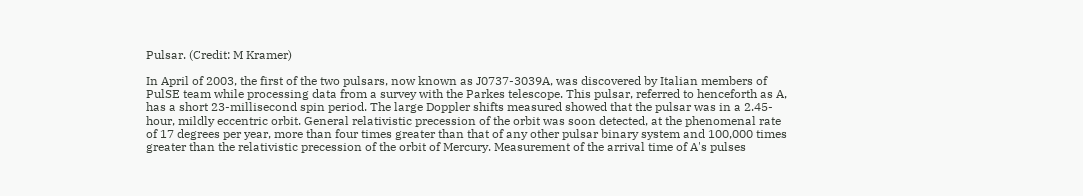Pulsar. (Credit: M Kramer)

In April of 2003, the first of the two pulsars, now known as J0737-3039A, was discovered by Italian members of PulSE team while processing data from a survey with the Parkes telescope. This pulsar, referred to henceforth as A, has a short 23-millisecond spin period. The large Doppler shifts measured showed that the pulsar was in a 2.45-hour, mildly eccentric orbit. General relativistic precession of the orbit was soon detected, at the phenomenal rate of 17 degrees per year, more than four times greater than that of any other pulsar binary system and 100,000 times greater than the relativistic precession of the orbit of Mercury. Measurement of the arrival time of A's pulses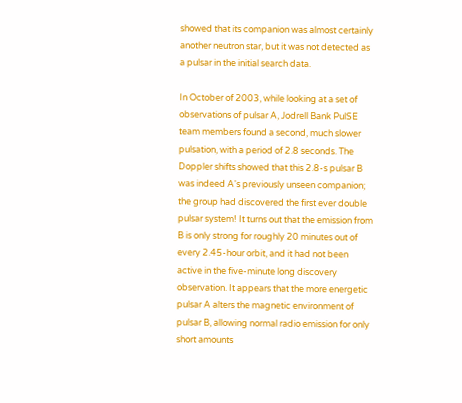showed that its companion was almost certainly another neutron star, but it was not detected as a pulsar in the initial search data.

In October of 2003, while looking at a set of observations of pulsar A, Jodrell Bank PulSE team members found a second, much slower pulsation, with a period of 2.8 seconds. The Doppler shifts showed that this 2.8-s pulsar B was indeed A's previously unseen companion; the group had discovered the first ever double pulsar system! It turns out that the emission from B is only strong for roughly 20 minutes out of every 2.45-hour orbit, and it had not been active in the five-minute long discovery observation. It appears that the more energetic pulsar A alters the magnetic environment of pulsar B, allowing normal radio emission for only short amounts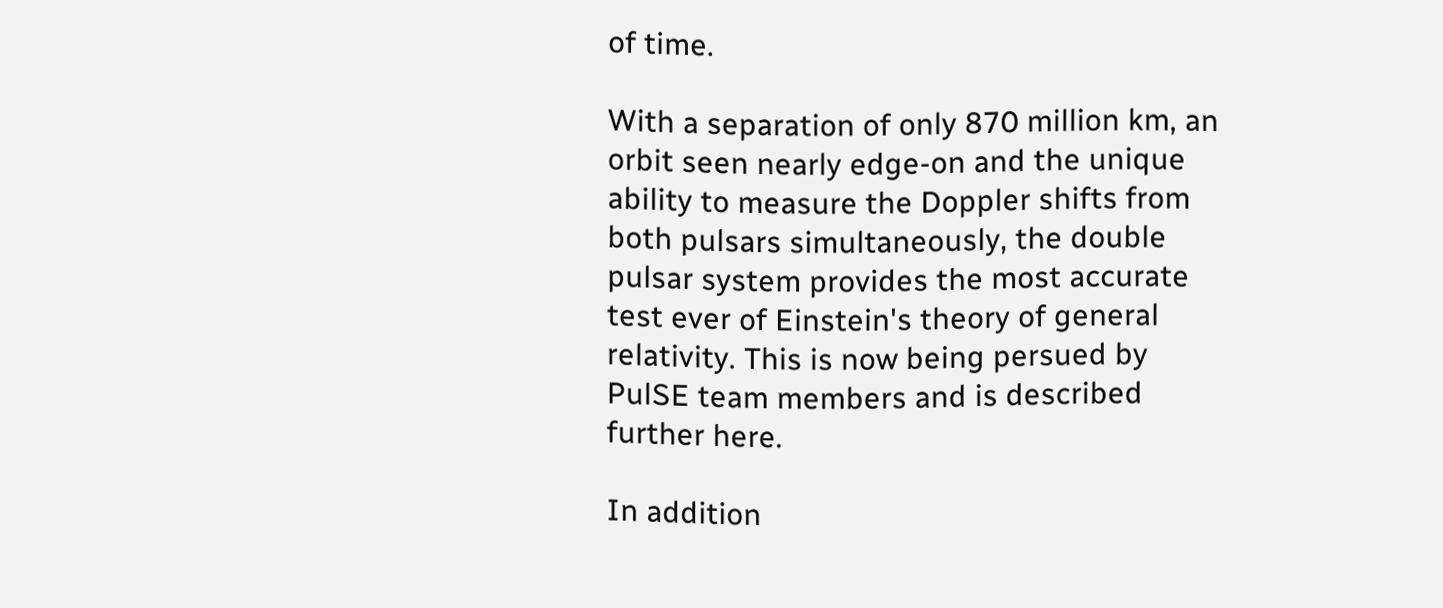of time.

With a separation of only 870 million km, an orbit seen nearly edge-on and the unique ability to measure the Doppler shifts from both pulsars simultaneously, the double pulsar system provides the most accurate test ever of Einstein's theory of general relativity. This is now being persued by PulSE team members and is described further here.

In addition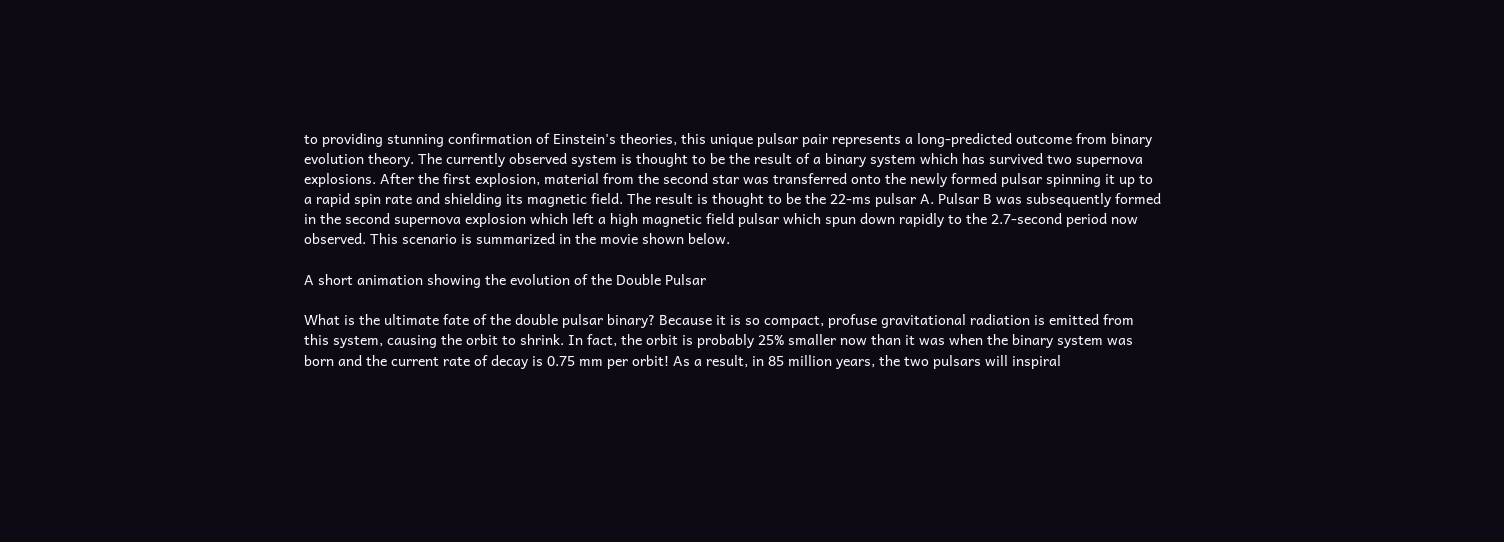to providing stunning confirmation of Einstein's theories, this unique pulsar pair represents a long-predicted outcome from binary evolution theory. The currently observed system is thought to be the result of a binary system which has survived two supernova explosions. After the first explosion, material from the second star was transferred onto the newly formed pulsar spinning it up to a rapid spin rate and shielding its magnetic field. The result is thought to be the 22-ms pulsar A. Pulsar B was subsequently formed in the second supernova explosion which left a high magnetic field pulsar which spun down rapidly to the 2.7-second period now observed. This scenario is summarized in the movie shown below.

A short animation showing the evolution of the Double Pulsar

What is the ultimate fate of the double pulsar binary? Because it is so compact, profuse gravitational radiation is emitted from this system, causing the orbit to shrink. In fact, the orbit is probably 25% smaller now than it was when the binary system was born and the current rate of decay is 0.75 mm per orbit! As a result, in 85 million years, the two pulsars will inspiral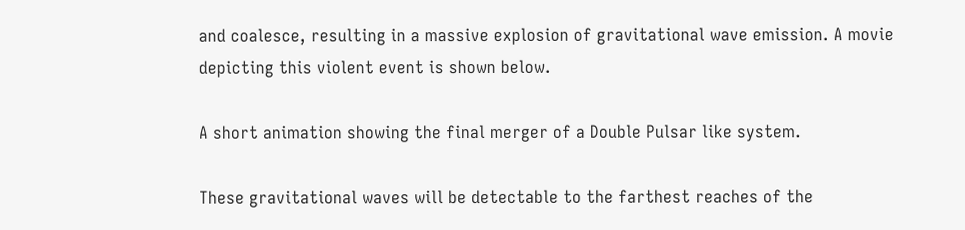and coalesce, resulting in a massive explosion of gravitational wave emission. A movie depicting this violent event is shown below.

A short animation showing the final merger of a Double Pulsar like system.

These gravitational waves will be detectable to the farthest reaches of the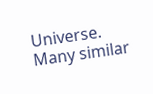Universe. Many similar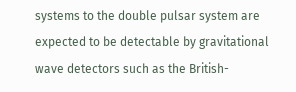systems to the double pulsar system are expected to be detectable by gravitational wave detectors such as the British-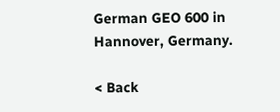German GEO 600 in Hannover, Germany.

< Back